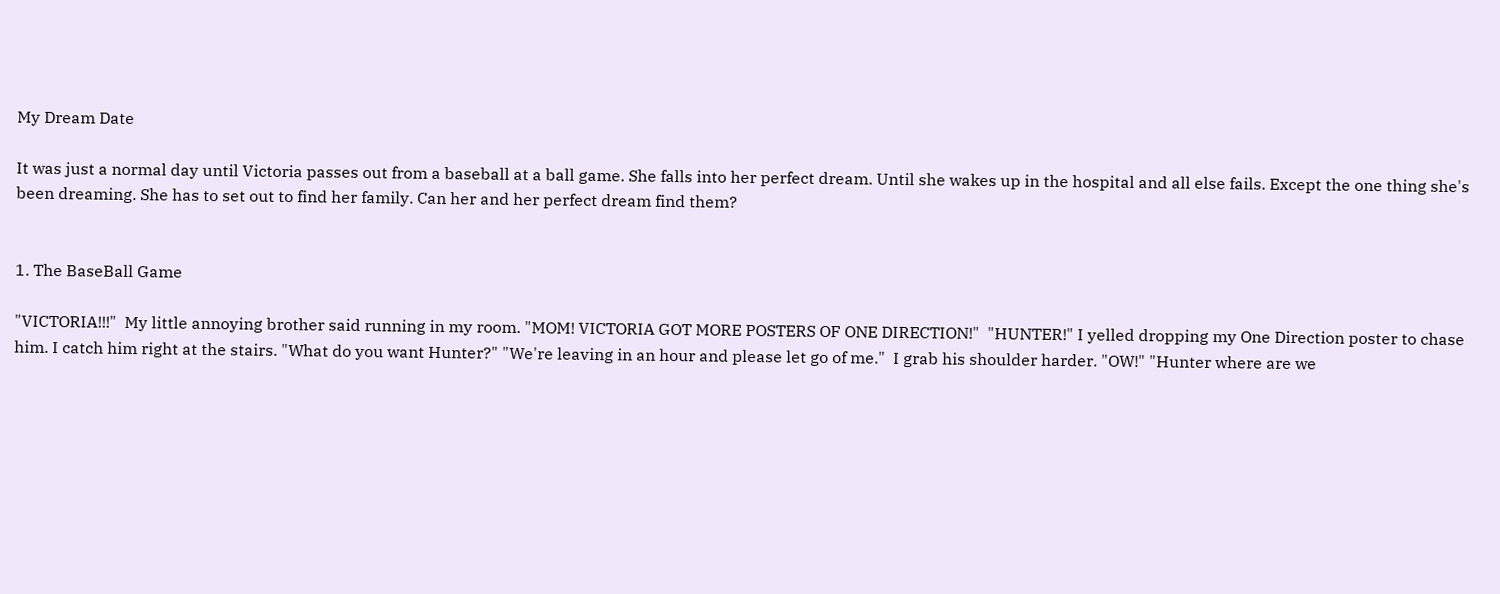My Dream Date

It was just a normal day until Victoria passes out from a baseball at a ball game. She falls into her perfect dream. Until she wakes up in the hospital and all else fails. Except the one thing she's been dreaming. She has to set out to find her family. Can her and her perfect dream find them?


1. The BaseBall Game

"VICTORIA!!!"  My little annoying brother said running in my room. "MOM! VICTORIA GOT MORE POSTERS OF ONE DIRECTION!"  "HUNTER!" I yelled dropping my One Direction poster to chase him. I catch him right at the stairs. "What do you want Hunter?" "We're leaving in an hour and please let go of me."  I grab his shoulder harder. "OW!" "Hunter where are we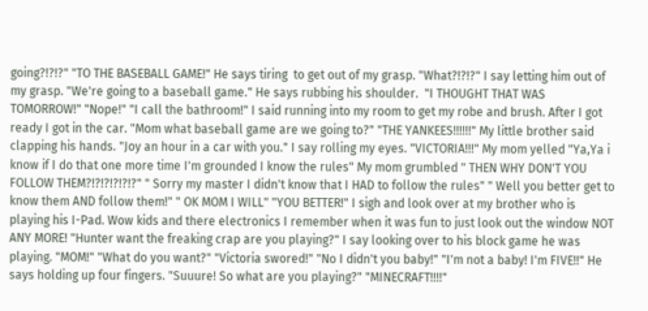going?!?!?" "TO THE BASEBALL GAME!" He says tiring  to get out of my grasp. "What?!?!?" I say letting him out of my grasp. "We're going to a baseball game." He says rubbing his shoulder.  "I THOUGHT THAT WAS TOMORROW!" "Nope!" "I call the bathroom!" I said running into my room to get my robe and brush. After I got ready I got in the car. "Mom what baseball game are we going to?" "THE YANKEES!!!!!!" My little brother said clapping his hands. "Joy an hour in a car with you." I say rolling my eyes. "VICTORIA!!!" My mom yelled "Ya,Ya i know if I do that one more time I'm grounded I know the rules" My mom grumbled " THEN WHY DON'T YOU FOLLOW THEM?!?!?!?!?!?" " Sorry my master I didn't know that I HAD to follow the rules" " Well you better get to know them AND follow them!" " OK MOM I WILL" "YOU BETTER!" I sigh and look over at my brother who is playing his I-Pad. Wow kids and there electronics I remember when it was fun to just look out the window NOT ANY MORE! "Hunter want the freaking crap are you playing?" I say looking over to his block game he was playing. "MOM!" "What do you want?" "Victoria swored!" "No I didn't you baby!" "I'm not a baby! I'm FIVE!!" He says holding up four fingers. "Suuure! So what are you playing?" "MINECRAFT!!!!"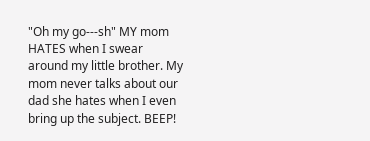"Oh my go---sh" MY mom HATES when I swear around my little brother. My mom never talks about our dad she hates when I even bring up the subject. BEEP!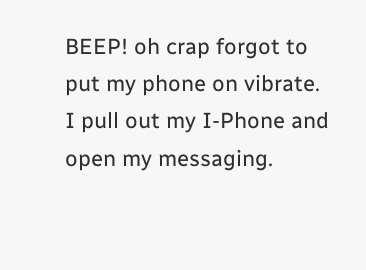BEEP! oh crap forgot to put my phone on vibrate. I pull out my I-Phone and open my messaging.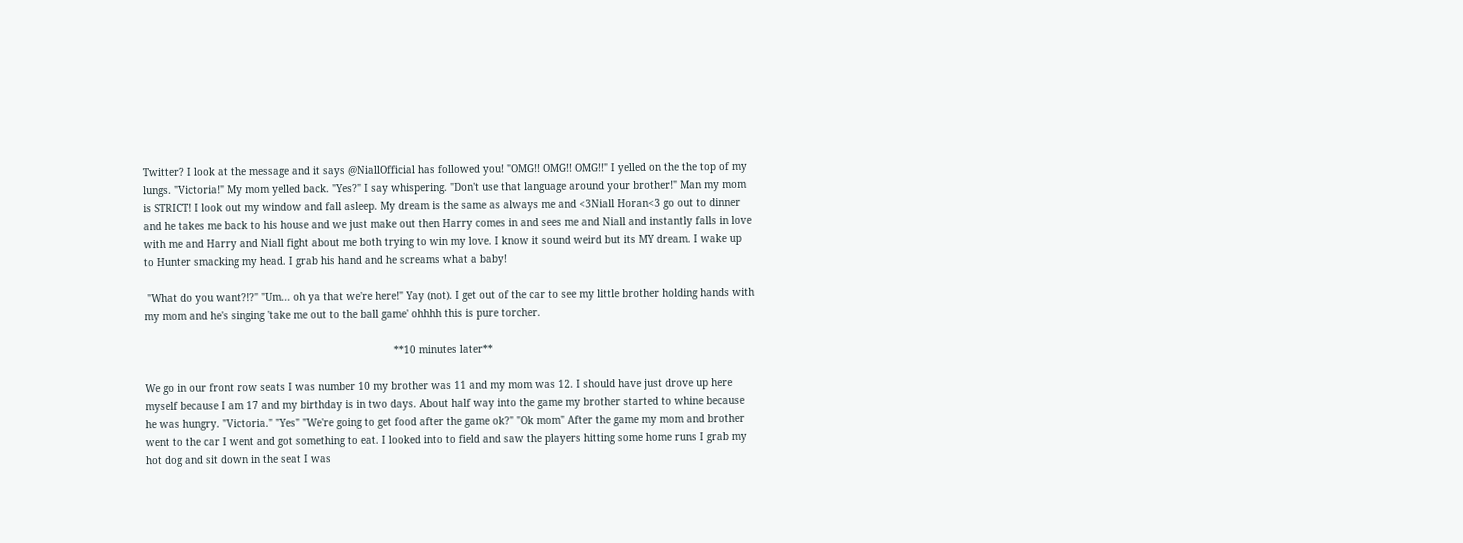Twitter? I look at the message and it says @NiallOfficial has followed you! "OMG!! OMG!! OMG!!" I yelled on the the top of my lungs. "Victoria!" My mom yelled back. "Yes?" I say whispering. "Don't use that language around your brother!" Man my mom is STRICT! I look out my window and fall asleep. My dream is the same as always me and <3Niall Horan<3 go out to dinner and he takes me back to his house and we just make out then Harry comes in and sees me and Niall and instantly falls in love with me and Harry and Niall fight about me both trying to win my love. I know it sound weird but its MY dream. I wake up to Hunter smacking my head. I grab his hand and he screams what a baby!

 "What do you want?!?" "Um... oh ya that we're here!" Yay (not). I get out of the car to see my little brother holding hands with my mom and he's singing 'take me out to the ball game' ohhhh this is pure torcher.

                                                                                   **10 minutes later**

We go in our front row seats I was number 10 my brother was 11 and my mom was 12. I should have just drove up here myself because I am 17 and my birthday is in two days. About half way into the game my brother started to whine because he was hungry. "Victoria." "Yes" "We're going to get food after the game ok?" "Ok mom" After the game my mom and brother went to the car I went and got something to eat. I looked into to field and saw the players hitting some home runs I grab my hot dog and sit down in the seat I was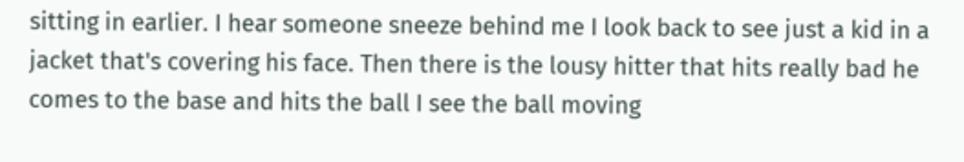sitting in earlier. I hear someone sneeze behind me I look back to see just a kid in a jacket that's covering his face. Then there is the lousy hitter that hits really bad he comes to the base and hits the ball I see the ball moving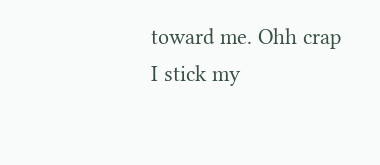toward me. Ohh crap I stick my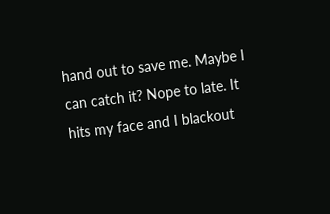hand out to save me. Maybe I can catch it? Nope to late. It hits my face and I blackout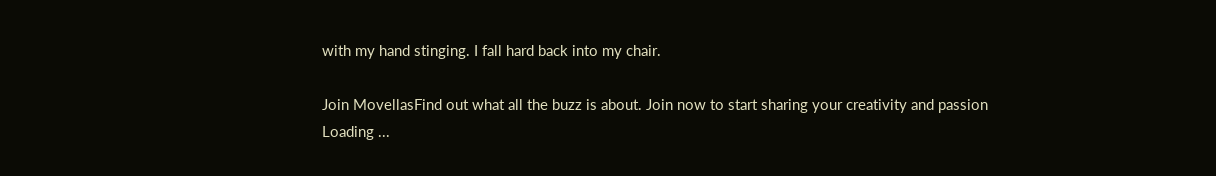with my hand stinging. I fall hard back into my chair.

Join MovellasFind out what all the buzz is about. Join now to start sharing your creativity and passion
Loading ...